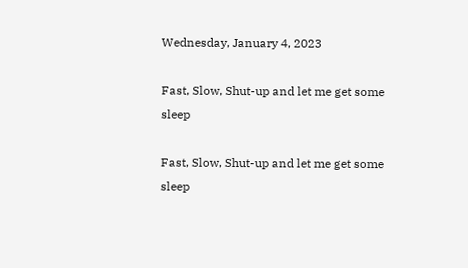Wednesday, January 4, 2023

Fast, Slow, Shut-up and let me get some sleep

Fast, Slow, Shut-up and let me get some sleep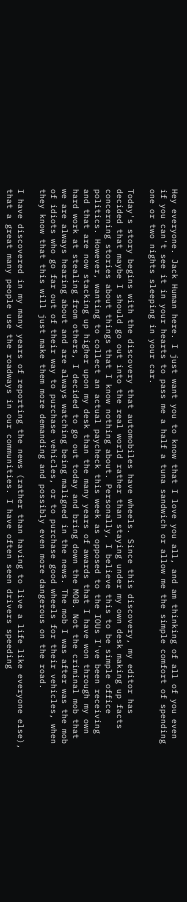Hey everyone. Jack Human here. I just want you to know that I love you all, and am thinking of all of you even if you can't see it in your hearts to pass me a half a tuna sandwich or allow me the simple comfort of spending one or two nights sleeping in your car.

Today's story begins with the discovery that automobiles have wheels. Since this discovery, my editor has decided that maybe I should go out into the real world rather than staying under my own desk making up facts concerning stories about things that I know nothing about. Personally, I believe this to be simple office politics. However, wanting to collect an actual paycheck this week as opposed to the IOUs I've been receiving and that are now stacking up higher upon my desk than the many years of awards that I have won through my own hard work at stealing from others, I decided to go out today and bring down the MOB. Not the criminal mob that we are always hearing about and are always watching being maligned in the news. The mob I was after was the mob of idiots who go far out of their way to purchase vehicles, or to purchase good wheels for their vehicles, when they know that this will just make them more demanding and possibly even more dangerous on the road.

I have discovered in my many years of reporting the news (rather than having to live a life like everyone else), that a great many people use the roadways in our communities. I have often seen drivers speeding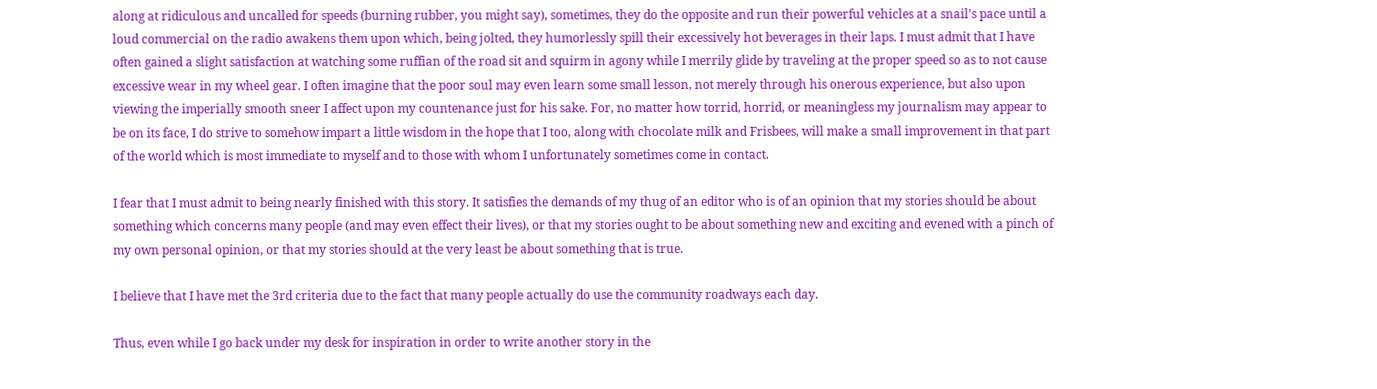along at ridiculous and uncalled for speeds (burning rubber, you might say), sometimes, they do the opposite and run their powerful vehicles at a snail's pace until a loud commercial on the radio awakens them upon which, being jolted, they humorlessly spill their excessively hot beverages in their laps. I must admit that I have often gained a slight satisfaction at watching some ruffian of the road sit and squirm in agony while I merrily glide by traveling at the proper speed so as to not cause excessive wear in my wheel gear. I often imagine that the poor soul may even learn some small lesson, not merely through his onerous experience, but also upon viewing the imperially smooth sneer I affect upon my countenance just for his sake. For, no matter how torrid, horrid, or meaningless my journalism may appear to be on its face, I do strive to somehow impart a little wisdom in the hope that I too, along with chocolate milk and Frisbees, will make a small improvement in that part of the world which is most immediate to myself and to those with whom I unfortunately sometimes come in contact.

I fear that I must admit to being nearly finished with this story. It satisfies the demands of my thug of an editor who is of an opinion that my stories should be about something which concerns many people (and may even effect their lives), or that my stories ought to be about something new and exciting and evened with a pinch of my own personal opinion, or that my stories should at the very least be about something that is true.

I believe that I have met the 3rd criteria due to the fact that many people actually do use the community roadways each day.

Thus, even while I go back under my desk for inspiration in order to write another story in the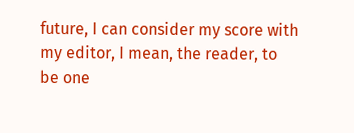future, I can consider my score with my editor, I mean, the reader, to be one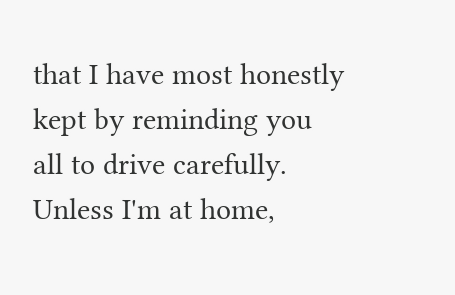that I have most honestly kept by reminding you all to drive carefully. Unless I'm at home,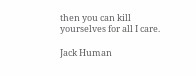then you can kill yourselves for all I care.

Jack Human